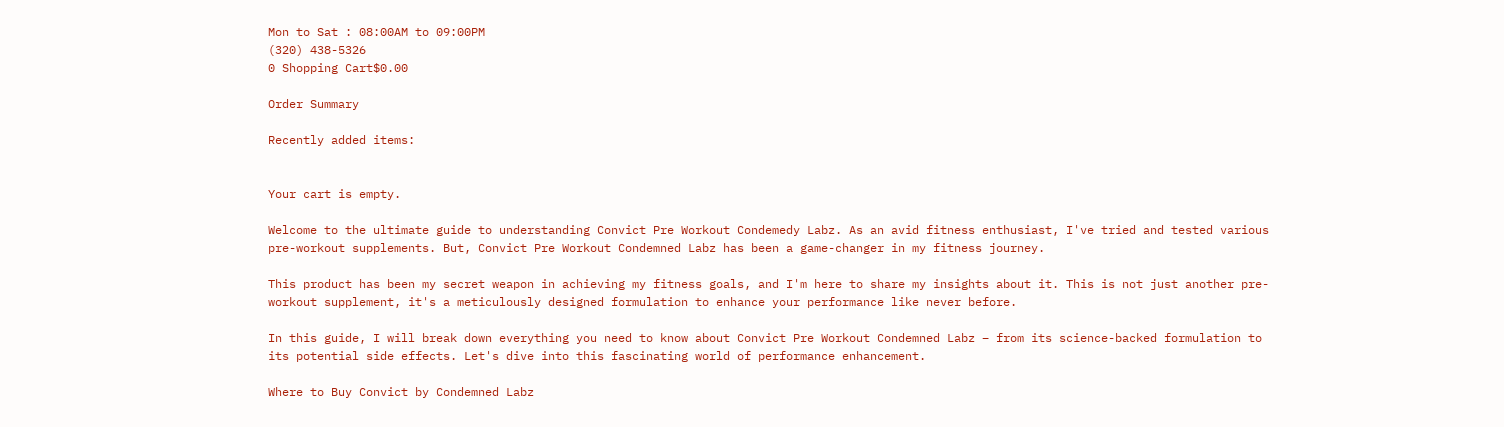Mon to Sat : 08:00AM to 09:00PM
(320) 438-5326
0 Shopping Cart$0.00

Order Summary

Recently added items:


Your cart is empty.

Welcome to the ultimate guide to understanding Convict Pre Workout Condemedy Labz. As an avid fitness enthusiast, I've tried and tested various pre-workout supplements. But, Convict Pre Workout Condemned Labz has been a game-changer in my fitness journey.

This product has been my secret weapon in achieving my fitness goals, and I'm here to share my insights about it. This is not just another pre-workout supplement, it's a meticulously designed formulation to enhance your performance like never before.

In this guide, I will break down everything you need to know about Convict Pre Workout Condemned Labz – from its science-backed formulation to its potential side effects. Let's dive into this fascinating world of performance enhancement.

Where to Buy Convict by Condemned Labz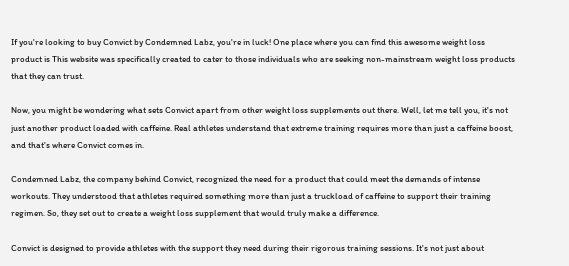If you're looking to buy Convict by Condemned Labz, you're in luck! One place where you can find this awesome weight loss product is This website was specifically created to cater to those individuals who are seeking non-mainstream weight loss products that they can trust.

Now, you might be wondering what sets Convict apart from other weight loss supplements out there. Well, let me tell you, it's not just another product loaded with caffeine. Real athletes understand that extreme training requires more than just a caffeine boost, and that's where Convict comes in.

Condemned Labz, the company behind Convict, recognized the need for a product that could meet the demands of intense workouts. They understood that athletes required something more than just a truckload of caffeine to support their training regimen. So, they set out to create a weight loss supplement that would truly make a difference.

Convict is designed to provide athletes with the support they need during their rigorous training sessions. It's not just about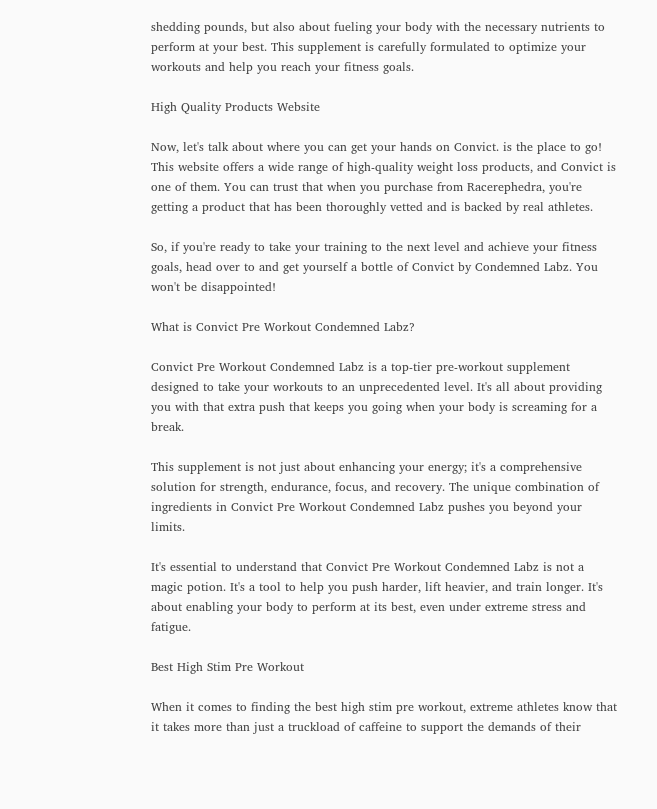shedding pounds, but also about fueling your body with the necessary nutrients to perform at your best. This supplement is carefully formulated to optimize your workouts and help you reach your fitness goals.

High Quality Products Website

Now, let's talk about where you can get your hands on Convict. is the place to go! This website offers a wide range of high-quality weight loss products, and Convict is one of them. You can trust that when you purchase from Racerephedra, you're getting a product that has been thoroughly vetted and is backed by real athletes.

So, if you're ready to take your training to the next level and achieve your fitness goals, head over to and get yourself a bottle of Convict by Condemned Labz. You won't be disappointed!

What is Convict Pre Workout Condemned Labz?

Convict Pre Workout Condemned Labz is a top-tier pre-workout supplement designed to take your workouts to an unprecedented level. It's all about providing you with that extra push that keeps you going when your body is screaming for a break.

This supplement is not just about enhancing your energy; it's a comprehensive solution for strength, endurance, focus, and recovery. The unique combination of ingredients in Convict Pre Workout Condemned Labz pushes you beyond your limits.

It's essential to understand that Convict Pre Workout Condemned Labz is not a magic potion. It's a tool to help you push harder, lift heavier, and train longer. It's about enabling your body to perform at its best, even under extreme stress and fatigue.

Best High Stim Pre Workout

When it comes to finding the best high stim pre workout, extreme athletes know that it takes more than just a truckload of caffeine to support the demands of their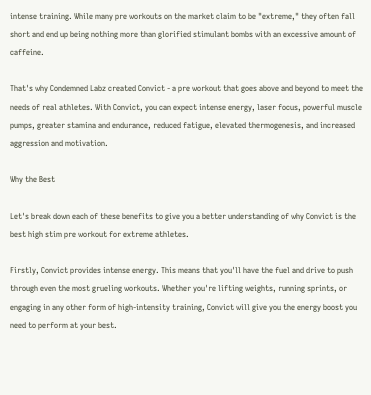intense training. While many pre workouts on the market claim to be "extreme," they often fall short and end up being nothing more than glorified stimulant bombs with an excessive amount of caffeine.

That's why Condemned Labz created Convict - a pre workout that goes above and beyond to meet the needs of real athletes. With Convict, you can expect intense energy, laser focus, powerful muscle pumps, greater stamina and endurance, reduced fatigue, elevated thermogenesis, and increased aggression and motivation.

Why the Best

Let's break down each of these benefits to give you a better understanding of why Convict is the best high stim pre workout for extreme athletes.

Firstly, Convict provides intense energy. This means that you'll have the fuel and drive to push through even the most grueling workouts. Whether you're lifting weights, running sprints, or engaging in any other form of high-intensity training, Convict will give you the energy boost you need to perform at your best.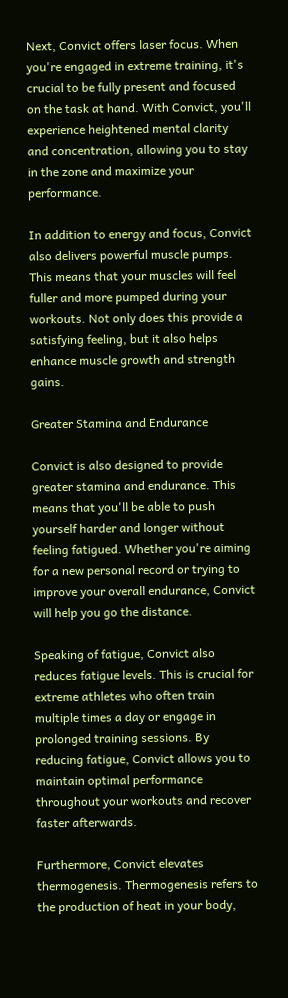Next, Convict offers laser focus. When you're engaged in extreme training, it's crucial to be fully present and focused on the task at hand. With Convict, you'll experience heightened mental clarity and concentration, allowing you to stay in the zone and maximize your performance.

In addition to energy and focus, Convict also delivers powerful muscle pumps. This means that your muscles will feel fuller and more pumped during your workouts. Not only does this provide a satisfying feeling, but it also helps enhance muscle growth and strength gains.

Greater Stamina and Endurance

Convict is also designed to provide greater stamina and endurance. This means that you'll be able to push yourself harder and longer without feeling fatigued. Whether you're aiming for a new personal record or trying to improve your overall endurance, Convict will help you go the distance.

Speaking of fatigue, Convict also reduces fatigue levels. This is crucial for extreme athletes who often train multiple times a day or engage in prolonged training sessions. By reducing fatigue, Convict allows you to maintain optimal performance throughout your workouts and recover faster afterwards.

Furthermore, Convict elevates thermogenesis. Thermogenesis refers to the production of heat in your body,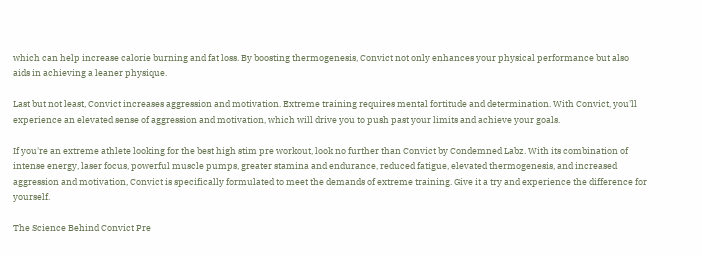which can help increase calorie burning and fat loss. By boosting thermogenesis, Convict not only enhances your physical performance but also aids in achieving a leaner physique.

Last but not least, Convict increases aggression and motivation. Extreme training requires mental fortitude and determination. With Convict, you'll experience an elevated sense of aggression and motivation, which will drive you to push past your limits and achieve your goals.

If you're an extreme athlete looking for the best high stim pre workout, look no further than Convict by Condemned Labz. With its combination of intense energy, laser focus, powerful muscle pumps, greater stamina and endurance, reduced fatigue, elevated thermogenesis, and increased aggression and motivation, Convict is specifically formulated to meet the demands of extreme training. Give it a try and experience the difference for yourself.

The Science Behind Convict Pre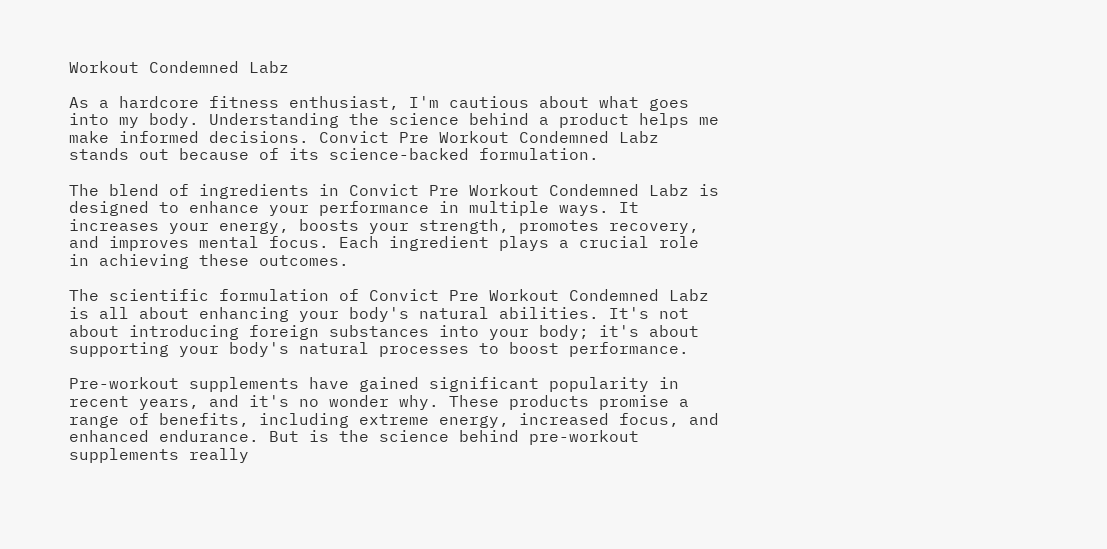Workout Condemned Labz

As a hardcore fitness enthusiast, I'm cautious about what goes into my body. Understanding the science behind a product helps me make informed decisions. Convict Pre Workout Condemned Labz stands out because of its science-backed formulation.

The blend of ingredients in Convict Pre Workout Condemned Labz is designed to enhance your performance in multiple ways. It increases your energy, boosts your strength, promotes recovery, and improves mental focus. Each ingredient plays a crucial role in achieving these outcomes.

The scientific formulation of Convict Pre Workout Condemned Labz is all about enhancing your body's natural abilities. It's not about introducing foreign substances into your body; it's about supporting your body's natural processes to boost performance.

Pre-workout supplements have gained significant popularity in recent years, and it's no wonder why. These products promise a range of benefits, including extreme energy, increased focus, and enhanced endurance. But is the science behind pre-workout supplements really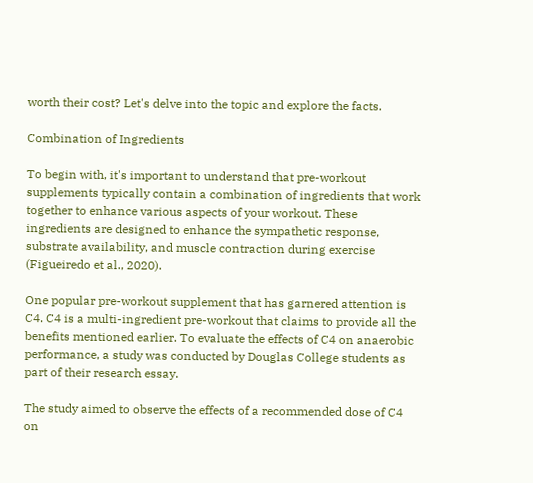worth their cost? Let's delve into the topic and explore the facts.

Combination of Ingredients

To begin with, it's important to understand that pre-workout supplements typically contain a combination of ingredients that work together to enhance various aspects of your workout. These ingredients are designed to enhance the sympathetic response, substrate availability, and muscle contraction during exercise (Figueiredo et al., 2020).

One popular pre-workout supplement that has garnered attention is C4. C4 is a multi-ingredient pre-workout that claims to provide all the benefits mentioned earlier. To evaluate the effects of C4 on anaerobic performance, a study was conducted by Douglas College students as part of their research essay.

The study aimed to observe the effects of a recommended dose of C4 on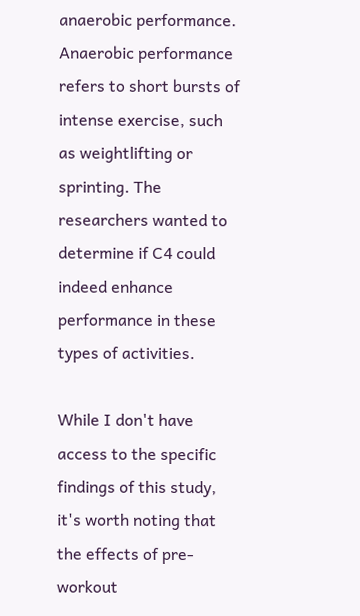anaerobic performance. Anaerobic performance refers to short bursts of intense exercise, such as weightlifting or sprinting. The researchers wanted to determine if C4 could indeed enhance performance in these types of activities.

While I don't have access to the specific findings of this study, it's worth noting that the effects of pre-workout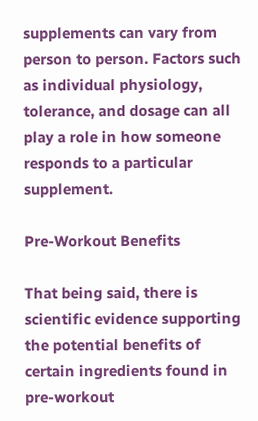supplements can vary from person to person. Factors such as individual physiology, tolerance, and dosage can all play a role in how someone responds to a particular supplement.

Pre-Workout Benefits

That being said, there is scientific evidence supporting the potential benefits of certain ingredients found in pre-workout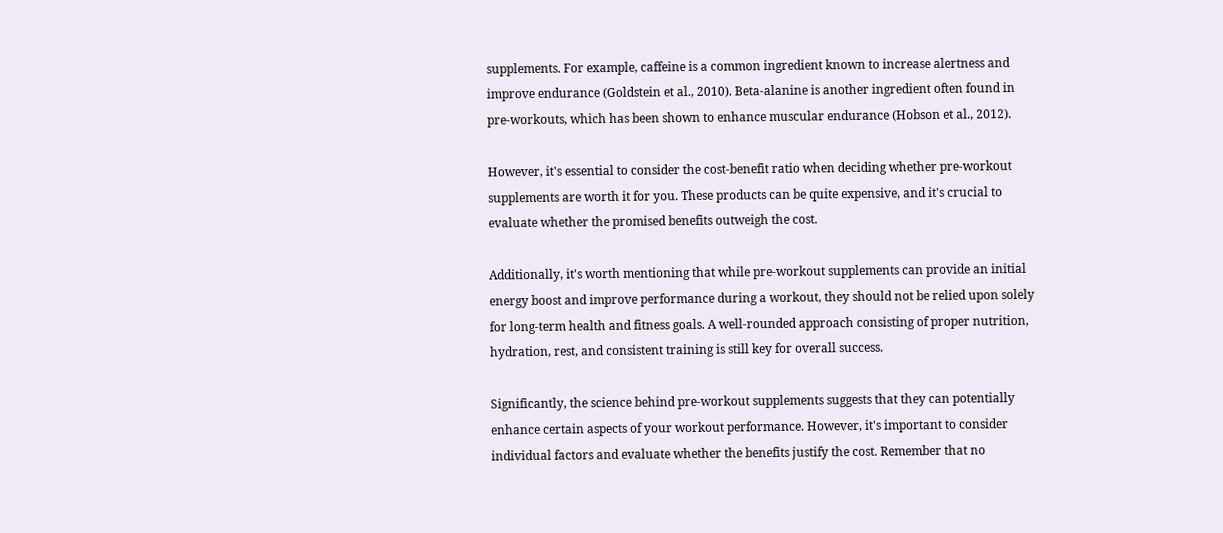supplements. For example, caffeine is a common ingredient known to increase alertness and improve endurance (Goldstein et al., 2010). Beta-alanine is another ingredient often found in pre-workouts, which has been shown to enhance muscular endurance (Hobson et al., 2012).

However, it's essential to consider the cost-benefit ratio when deciding whether pre-workout supplements are worth it for you. These products can be quite expensive, and it's crucial to evaluate whether the promised benefits outweigh the cost.

Additionally, it's worth mentioning that while pre-workout supplements can provide an initial energy boost and improve performance during a workout, they should not be relied upon solely for long-term health and fitness goals. A well-rounded approach consisting of proper nutrition, hydration, rest, and consistent training is still key for overall success.

Significantly, the science behind pre-workout supplements suggests that they can potentially enhance certain aspects of your workout performance. However, it's important to consider individual factors and evaluate whether the benefits justify the cost. Remember that no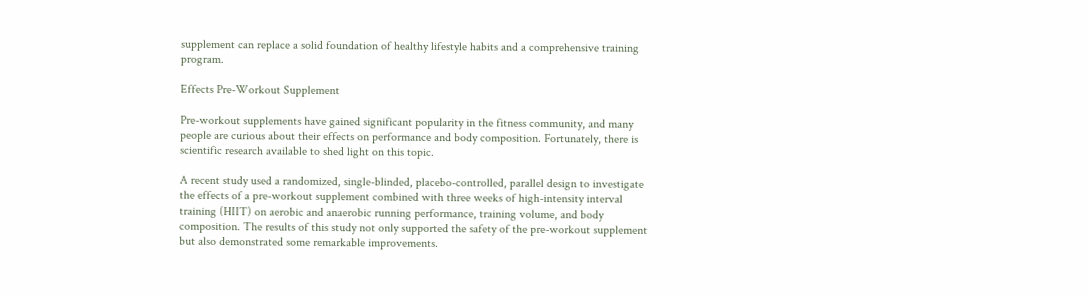supplement can replace a solid foundation of healthy lifestyle habits and a comprehensive training program.

Effects Pre-Workout Supplement

Pre-workout supplements have gained significant popularity in the fitness community, and many people are curious about their effects on performance and body composition. Fortunately, there is scientific research available to shed light on this topic.

A recent study used a randomized, single-blinded, placebo-controlled, parallel design to investigate the effects of a pre-workout supplement combined with three weeks of high-intensity interval training (HIIT) on aerobic and anaerobic running performance, training volume, and body composition. The results of this study not only supported the safety of the pre-workout supplement but also demonstrated some remarkable improvements.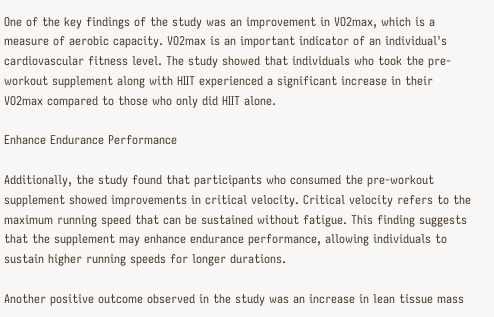One of the key findings of the study was an improvement in VO2max, which is a measure of aerobic capacity. VO2max is an important indicator of an individual's cardiovascular fitness level. The study showed that individuals who took the pre-workout supplement along with HIIT experienced a significant increase in their VO2max compared to those who only did HIIT alone.

Enhance Endurance Performance

Additionally, the study found that participants who consumed the pre-workout supplement showed improvements in critical velocity. Critical velocity refers to the maximum running speed that can be sustained without fatigue. This finding suggests that the supplement may enhance endurance performance, allowing individuals to sustain higher running speeds for longer durations.

Another positive outcome observed in the study was an increase in lean tissue mass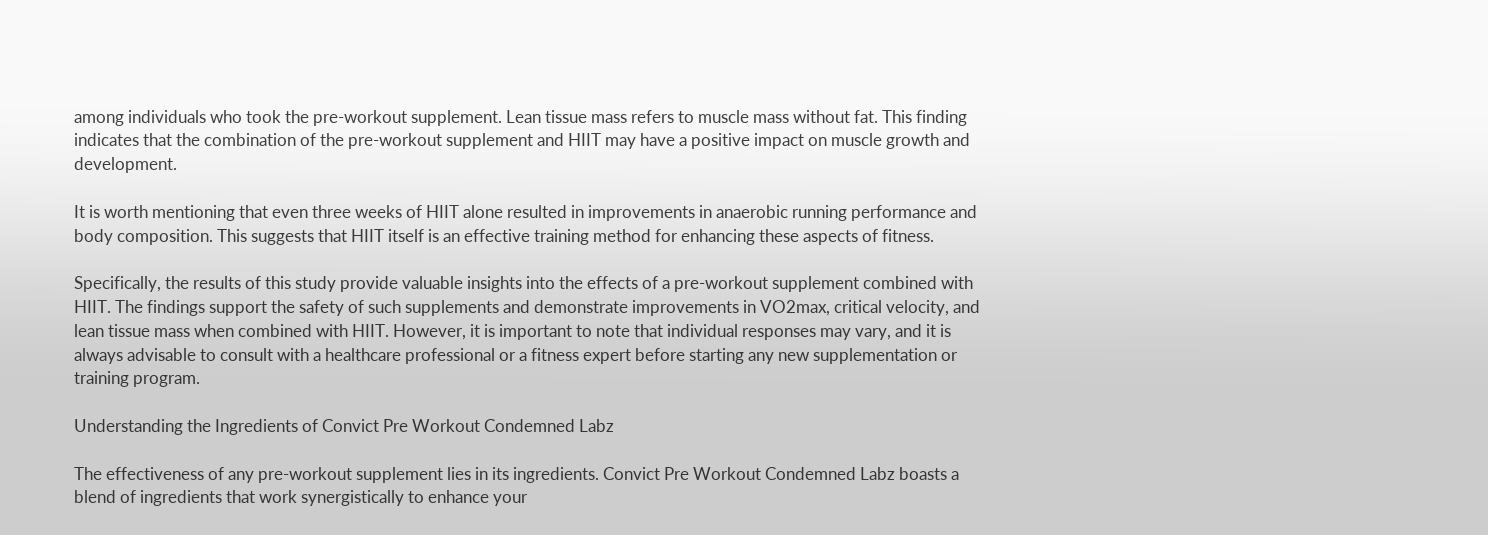among individuals who took the pre-workout supplement. Lean tissue mass refers to muscle mass without fat. This finding indicates that the combination of the pre-workout supplement and HIIT may have a positive impact on muscle growth and development.

It is worth mentioning that even three weeks of HIIT alone resulted in improvements in anaerobic running performance and body composition. This suggests that HIIT itself is an effective training method for enhancing these aspects of fitness.

Specifically, the results of this study provide valuable insights into the effects of a pre-workout supplement combined with HIIT. The findings support the safety of such supplements and demonstrate improvements in VO2max, critical velocity, and lean tissue mass when combined with HIIT. However, it is important to note that individual responses may vary, and it is always advisable to consult with a healthcare professional or a fitness expert before starting any new supplementation or training program.

Understanding the Ingredients of Convict Pre Workout Condemned Labz

The effectiveness of any pre-workout supplement lies in its ingredients. Convict Pre Workout Condemned Labz boasts a blend of ingredients that work synergistically to enhance your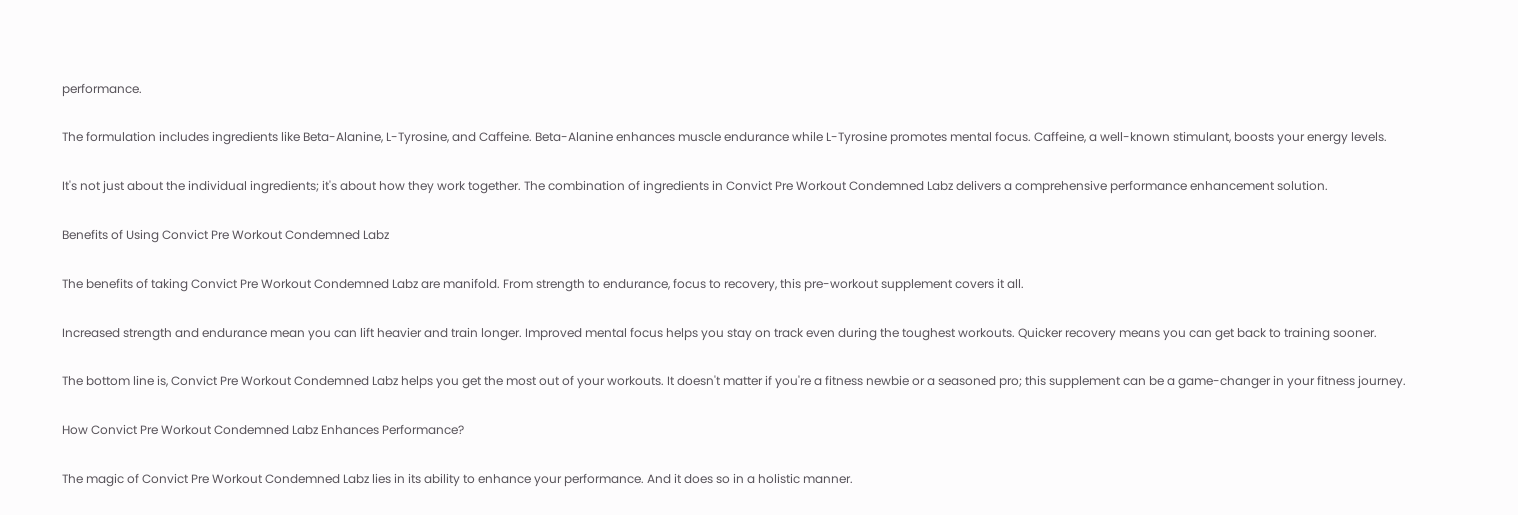performance.

The formulation includes ingredients like Beta-Alanine, L-Tyrosine, and Caffeine. Beta-Alanine enhances muscle endurance while L-Tyrosine promotes mental focus. Caffeine, a well-known stimulant, boosts your energy levels.

It's not just about the individual ingredients; it's about how they work together. The combination of ingredients in Convict Pre Workout Condemned Labz delivers a comprehensive performance enhancement solution.

Benefits of Using Convict Pre Workout Condemned Labz

The benefits of taking Convict Pre Workout Condemned Labz are manifold. From strength to endurance, focus to recovery, this pre-workout supplement covers it all.

Increased strength and endurance mean you can lift heavier and train longer. Improved mental focus helps you stay on track even during the toughest workouts. Quicker recovery means you can get back to training sooner.

The bottom line is, Convict Pre Workout Condemned Labz helps you get the most out of your workouts. It doesn't matter if you're a fitness newbie or a seasoned pro; this supplement can be a game-changer in your fitness journey.

How Convict Pre Workout Condemned Labz Enhances Performance?

The magic of Convict Pre Workout Condemned Labz lies in its ability to enhance your performance. And it does so in a holistic manner.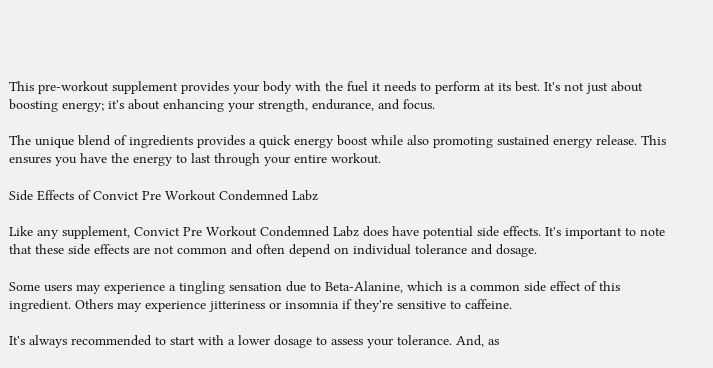This pre-workout supplement provides your body with the fuel it needs to perform at its best. It's not just about boosting energy; it's about enhancing your strength, endurance, and focus.

The unique blend of ingredients provides a quick energy boost while also promoting sustained energy release. This ensures you have the energy to last through your entire workout.

Side Effects of Convict Pre Workout Condemned Labz

Like any supplement, Convict Pre Workout Condemned Labz does have potential side effects. It's important to note that these side effects are not common and often depend on individual tolerance and dosage.

Some users may experience a tingling sensation due to Beta-Alanine, which is a common side effect of this ingredient. Others may experience jitteriness or insomnia if they're sensitive to caffeine.

It's always recommended to start with a lower dosage to assess your tolerance. And, as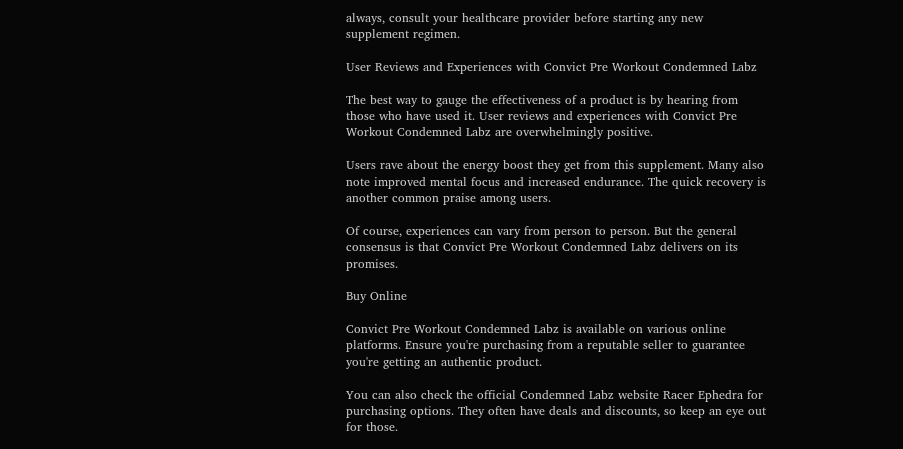always, consult your healthcare provider before starting any new supplement regimen.

User Reviews and Experiences with Convict Pre Workout Condemned Labz

The best way to gauge the effectiveness of a product is by hearing from those who have used it. User reviews and experiences with Convict Pre Workout Condemned Labz are overwhelmingly positive.

Users rave about the energy boost they get from this supplement. Many also note improved mental focus and increased endurance. The quick recovery is another common praise among users.

Of course, experiences can vary from person to person. But the general consensus is that Convict Pre Workout Condemned Labz delivers on its promises.

Buy Online

Convict Pre Workout Condemned Labz is available on various online platforms. Ensure you're purchasing from a reputable seller to guarantee you're getting an authentic product.

You can also check the official Condemned Labz website Racer Ephedra for purchasing options. They often have deals and discounts, so keep an eye out for those.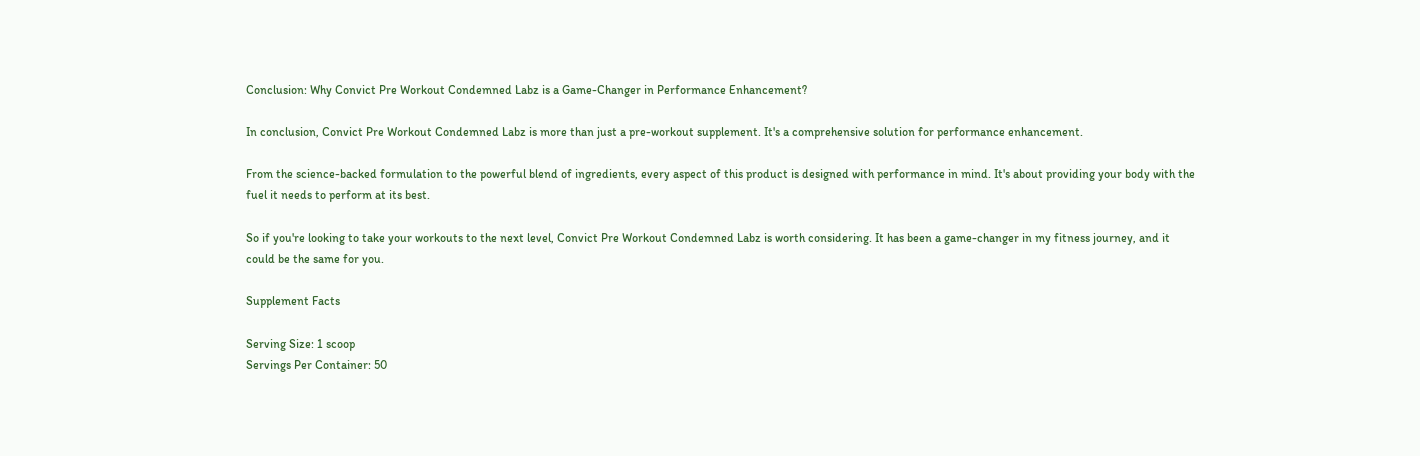Conclusion: Why Convict Pre Workout Condemned Labz is a Game-Changer in Performance Enhancement?

In conclusion, Convict Pre Workout Condemned Labz is more than just a pre-workout supplement. It's a comprehensive solution for performance enhancement.

From the science-backed formulation to the powerful blend of ingredients, every aspect of this product is designed with performance in mind. It's about providing your body with the fuel it needs to perform at its best.

So if you're looking to take your workouts to the next level, Convict Pre Workout Condemned Labz is worth considering. It has been a game-changer in my fitness journey, and it could be the same for you.

Supplement Facts

Serving Size: 1 scoop
Servings Per Container: 50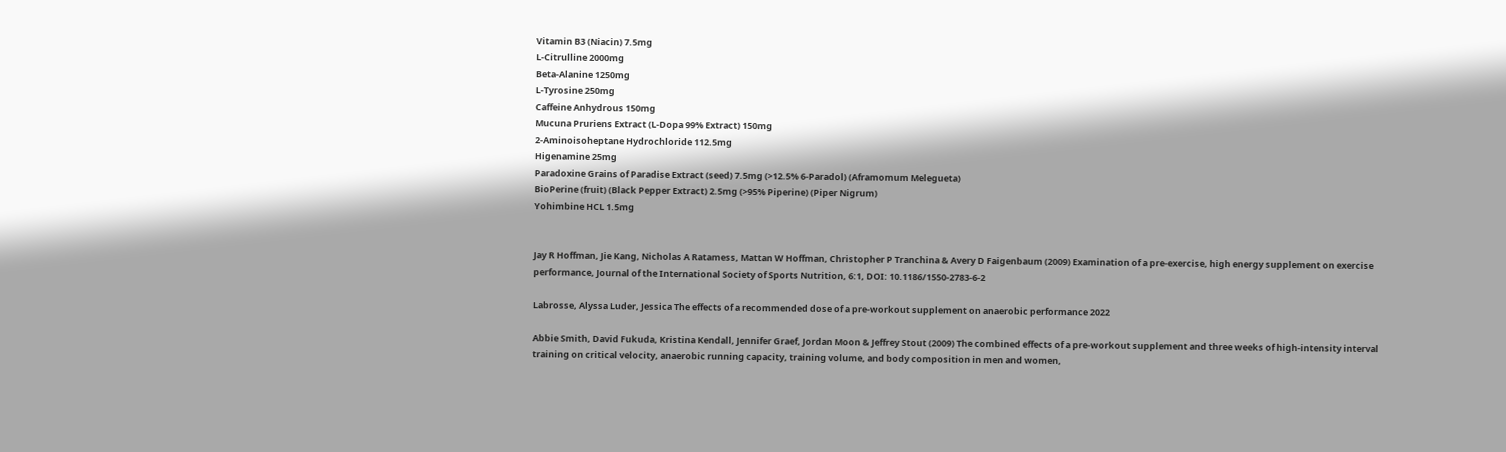Vitamin B3 (Niacin) 7.5mg
L-Citrulline 2000mg
Beta-Alanine 1250mg
L-Tyrosine 250mg
Caffeine Anhydrous 150mg
Mucuna Pruriens Extract (L-Dopa 99% Extract) 150mg
2-Aminoisoheptane Hydrochloride 112.5mg
Higenamine 25mg
Paradoxine Grains of Paradise Extract (seed) 7.5mg (>12.5% 6-Paradol) (Aframomum Melegueta)
BioPerine (fruit) (Black Pepper Extract) 2.5mg (>95% Piperine) (Piper Nigrum)
Yohimbine HCL 1.5mg


Jay R Hoffman, Jie Kang, Nicholas A Ratamess, Mattan W Hoffman, Christopher P Tranchina & Avery D Faigenbaum (2009) Examination of a pre-exercise, high energy supplement on exercise performance, Journal of the International Society of Sports Nutrition, 6:1, DOI: 10.1186/1550-2783-6-2

Labrosse, Alyssa Luder, Jessica The effects of a recommended dose of a pre-workout supplement on anaerobic performance 2022

Abbie Smith, David Fukuda, Kristina Kendall, Jennifer Graef, Jordan Moon & Jeffrey Stout (2009) The combined effects of a pre-workout supplement and three weeks of high-intensity interval training on critical velocity, anaerobic running capacity, training volume, and body composition in men and women,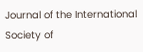Journal of the International Society of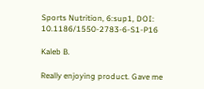Sports Nutrition, 6:sup1, DOI: 10.1186/1550-2783-6-S1-P16

Kaleb B.

Really enjoying product. Gave me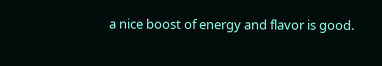a nice boost of energy and flavor is good.